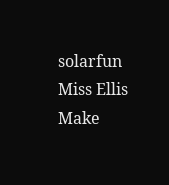solarfun Miss Ellis
Make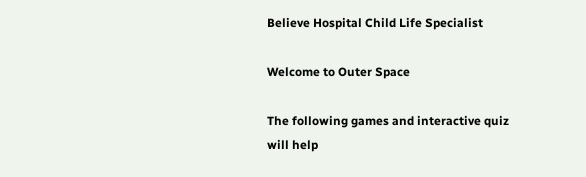Believe Hospital Child Life Specialist

Welcome to Outer Space

The following games and interactive quiz will help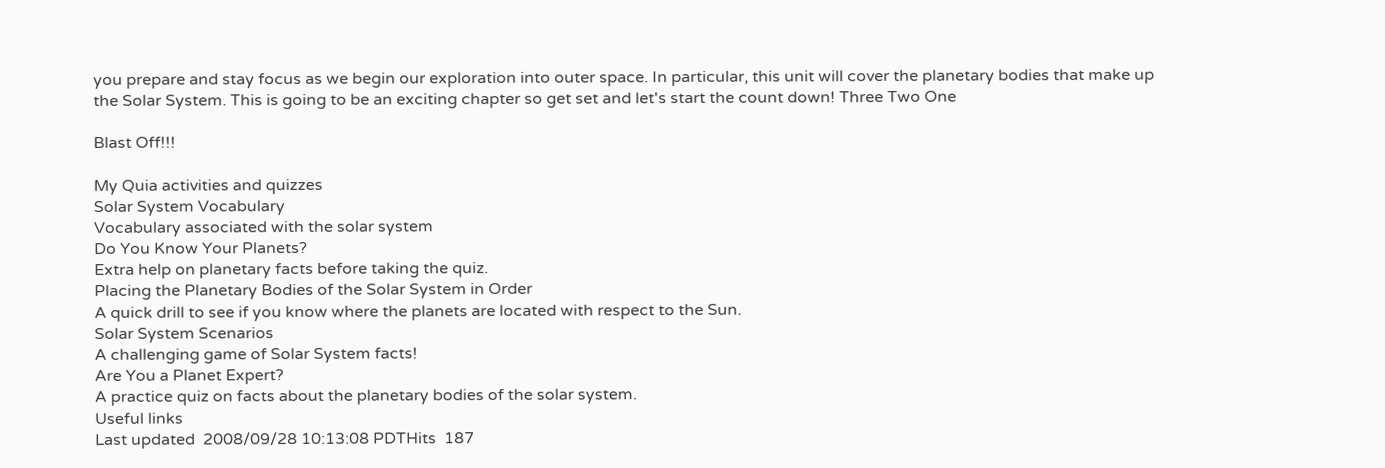you prepare and stay focus as we begin our exploration into outer space. In particular, this unit will cover the planetary bodies that make up the Solar System. This is going to be an exciting chapter so get set and let's start the count down! Three Two One

Blast Off!!!

My Quia activities and quizzes
Solar System Vocabulary
Vocabulary associated with the solar system
Do You Know Your Planets?
Extra help on planetary facts before taking the quiz.
Placing the Planetary Bodies of the Solar System in Order
A quick drill to see if you know where the planets are located with respect to the Sun.
Solar System Scenarios
A challenging game of Solar System facts!
Are You a Planet Expert?
A practice quiz on facts about the planetary bodies of the solar system.
Useful links
Last updated  2008/09/28 10:13:08 PDTHits  187